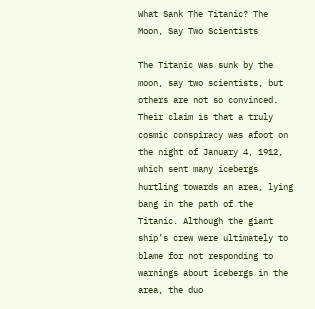What Sank The Titanic? The Moon, Say Two Scientists

The Titanic was sunk by the moon, say two scientists, but others are not so convinced. Their claim is that a truly cosmic conspiracy was afoot on the night of January 4, 1912, which sent many icebergs hurtling towards an area, lying bang in the path of the Titanic. Although the giant ship’s crew were ultimately to blame for not responding to warnings about icebergs in the area, the duo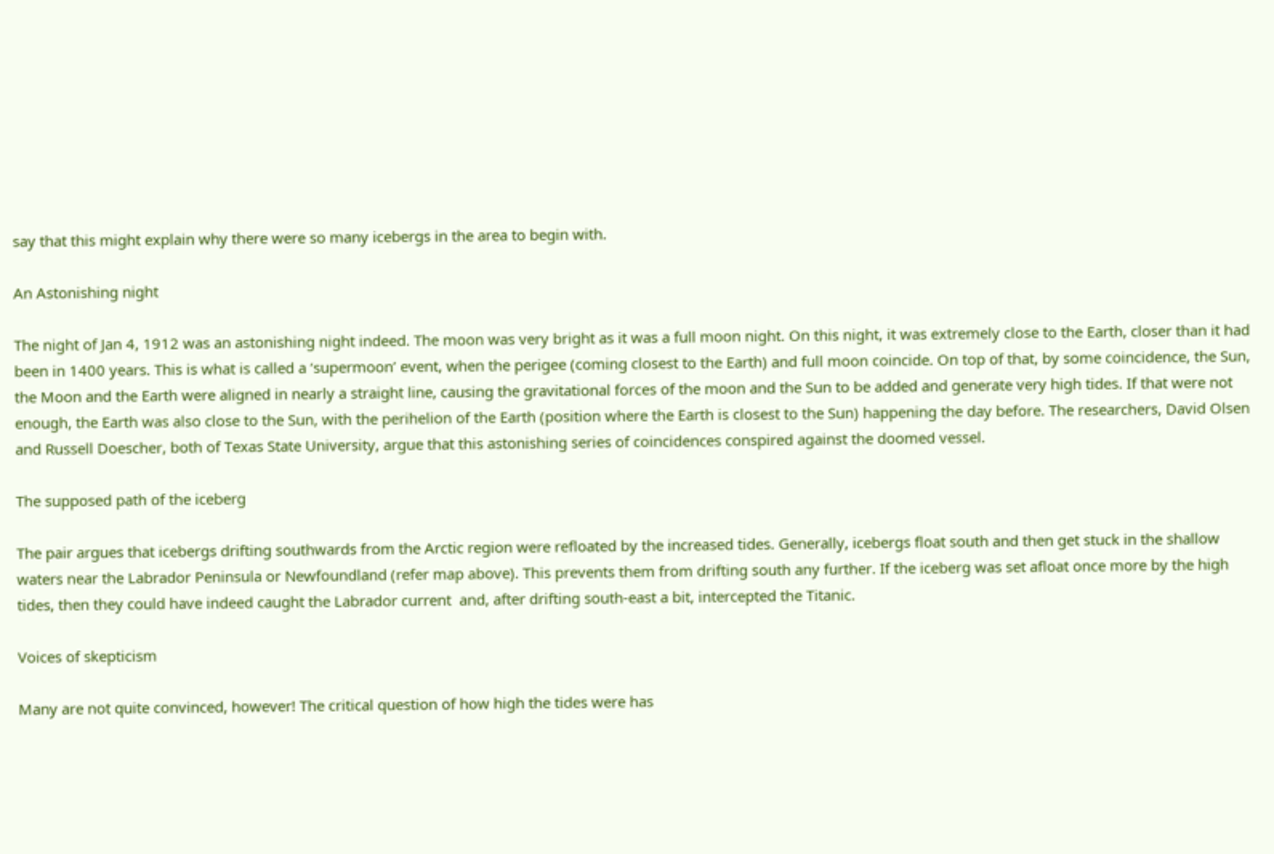say that this might explain why there were so many icebergs in the area to begin with.

An Astonishing night

The night of Jan 4, 1912 was an astonishing night indeed. The moon was very bright as it was a full moon night. On this night, it was extremely close to the Earth, closer than it had been in 1400 years. This is what is called a ‘supermoon’ event, when the perigee (coming closest to the Earth) and full moon coincide. On top of that, by some coincidence, the Sun, the Moon and the Earth were aligned in nearly a straight line, causing the gravitational forces of the moon and the Sun to be added and generate very high tides. If that were not enough, the Earth was also close to the Sun, with the perihelion of the Earth (position where the Earth is closest to the Sun) happening the day before. The researchers, David Olsen and Russell Doescher, both of Texas State University, argue that this astonishing series of coincidences conspired against the doomed vessel.

The supposed path of the iceberg

The pair argues that icebergs drifting southwards from the Arctic region were refloated by the increased tides. Generally, icebergs float south and then get stuck in the shallow waters near the Labrador Peninsula or Newfoundland (refer map above). This prevents them from drifting south any further. If the iceberg was set afloat once more by the high tides, then they could have indeed caught the Labrador current  and, after drifting south-east a bit, intercepted the Titanic.

Voices of skepticism

Many are not quite convinced, however! The critical question of how high the tides were has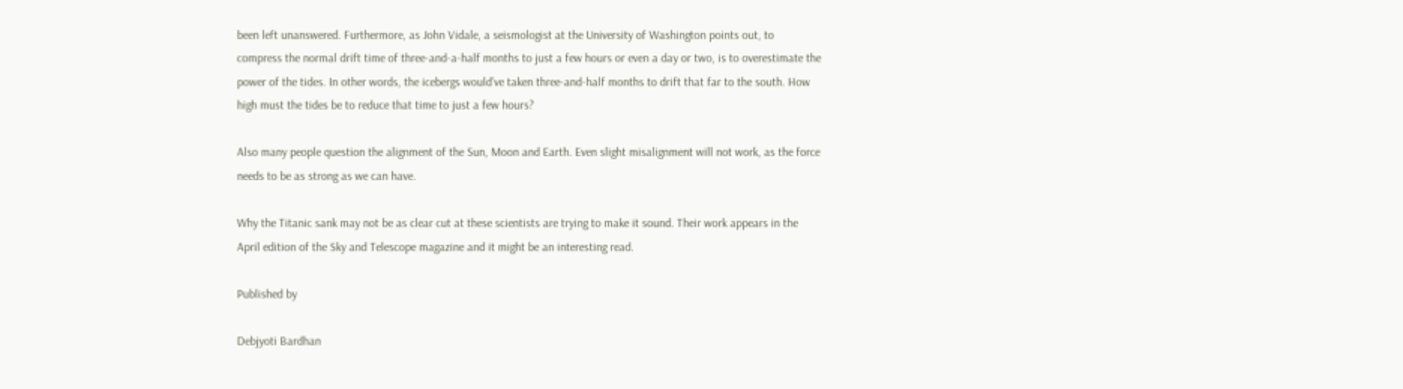been left unanswered. Furthermore, as John Vidale, a seismologist at the University of Washington points out, to compress the normal drift time of three-and-a-half months to just a few hours or even a day or two, is to overestimate the power of the tides. In other words, the icebergs would’ve taken three-and-half months to drift that far to the south. How high must the tides be to reduce that time to just a few hours?

Also many people question the alignment of the Sun, Moon and Earth. Even slight misalignment will not work, as the force needs to be as strong as we can have.

Why the Titanic sank may not be as clear cut at these scientists are trying to make it sound. Their work appears in the April edition of the Sky and Telescope magazine and it might be an interesting read.

Published by

Debjyoti Bardhan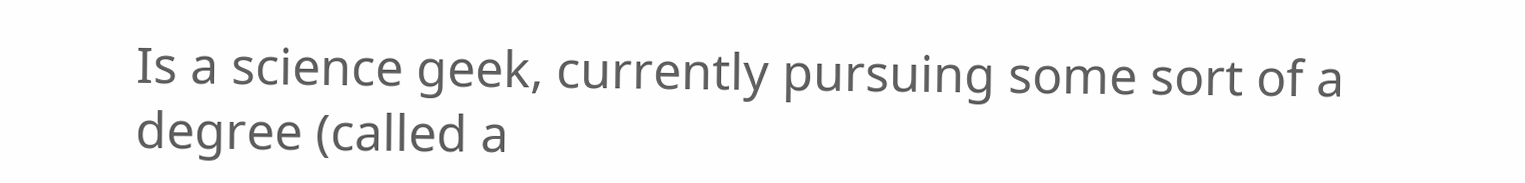Is a science geek, currently pursuing some sort of a degree (called a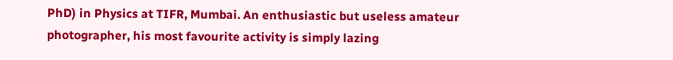PhD) in Physics at TIFR, Mumbai. An enthusiastic but useless amateur photographer, his most favourite activity is simply lazing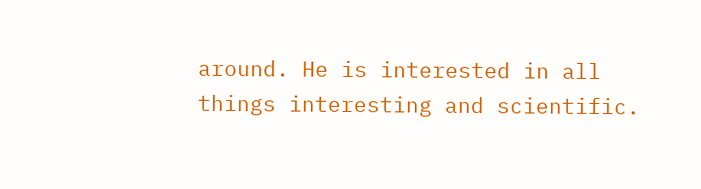around. He is interested in all things interesting and scientific.